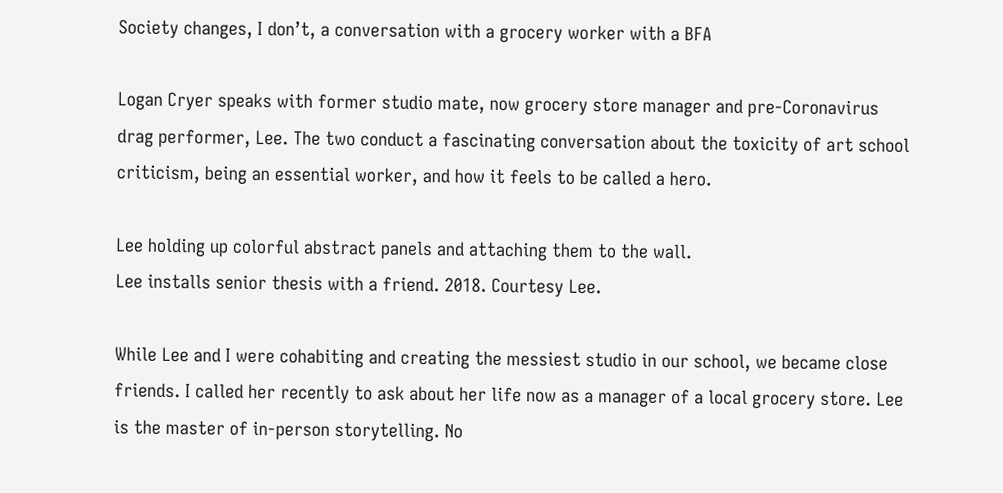Society changes, I don’t, a conversation with a grocery worker with a BFA

Logan Cryer speaks with former studio mate, now grocery store manager and pre-Coronavirus drag performer, Lee. The two conduct a fascinating conversation about the toxicity of art school criticism, being an essential worker, and how it feels to be called a hero.

Lee holding up colorful abstract panels and attaching them to the wall.
Lee installs senior thesis with a friend. 2018. Courtesy Lee.

While Lee and I were cohabiting and creating the messiest studio in our school, we became close friends. I called her recently to ask about her life now as a manager of a local grocery store. Lee is the master of in-person storytelling. No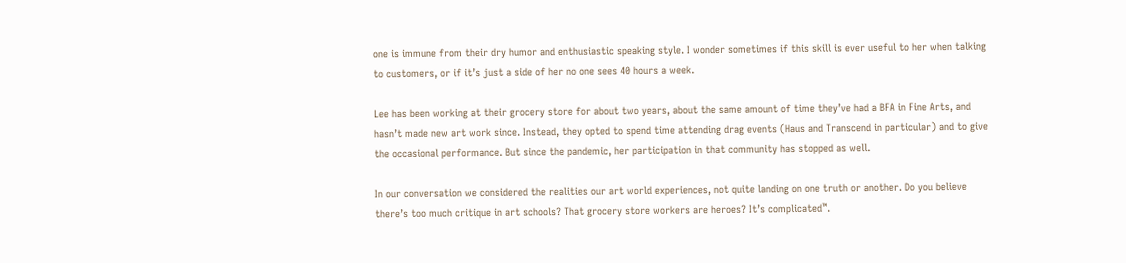one is immune from their dry humor and enthusiastic speaking style. I wonder sometimes if this skill is ever useful to her when talking to customers, or if it’s just a side of her no one sees 40 hours a week.

Lee has been working at their grocery store for about two years, about the same amount of time they’ve had a BFA in Fine Arts, and hasn’t made new art work since. Instead, they opted to spend time attending drag events (Haus and Transcend in particular) and to give the occasional performance. But since the pandemic, her participation in that community has stopped as well.

In our conversation we considered the realities our art world experiences, not quite landing on one truth or another. Do you believe there’s too much critique in art schools? That grocery store workers are heroes? It’s complicated™.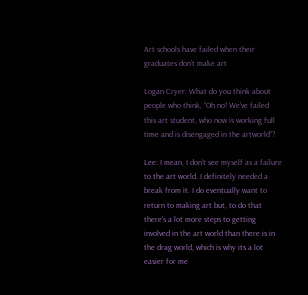Art schools have failed when their graduates don’t make art

Logan Cryer: What do you think about people who think, “Oh no! We’ve failed this art student, who now is working full time and is disengaged in the artworld”?

Lee: I mean, I don’t see myself as a failure to the art world. I definitely needed a break from it. I do eventually want to return to making art but, to do that there’s a lot more steps to getting involved in the art world than there is in the drag world, which is why its a lot easier for me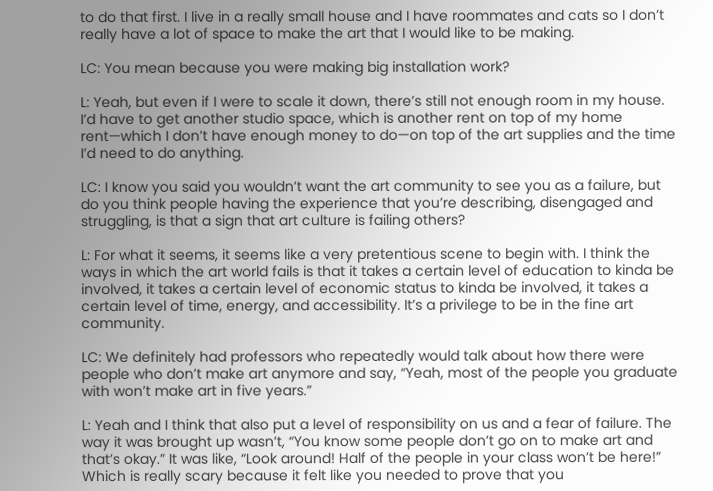to do that first. I live in a really small house and I have roommates and cats so I don’t really have a lot of space to make the art that I would like to be making.

LC: You mean because you were making big installation work?

L: Yeah, but even if I were to scale it down, there’s still not enough room in my house. I’d have to get another studio space, which is another rent on top of my home rent—which I don’t have enough money to do—on top of the art supplies and the time I’d need to do anything.

LC: I know you said you wouldn’t want the art community to see you as a failure, but do you think people having the experience that you’re describing, disengaged and struggling, is that a sign that art culture is failing others?

L: For what it seems, it seems like a very pretentious scene to begin with. I think the ways in which the art world fails is that it takes a certain level of education to kinda be involved, it takes a certain level of economic status to kinda be involved, it takes a certain level of time, energy, and accessibility. It’s a privilege to be in the fine art community.

LC: We definitely had professors who repeatedly would talk about how there were people who don’t make art anymore and say, “Yeah, most of the people you graduate with won’t make art in five years.”

L: Yeah and I think that also put a level of responsibility on us and a fear of failure. The way it was brought up wasn’t, “You know some people don’t go on to make art and that’s okay.” It was like, “Look around! Half of the people in your class won’t be here!” Which is really scary because it felt like you needed to prove that you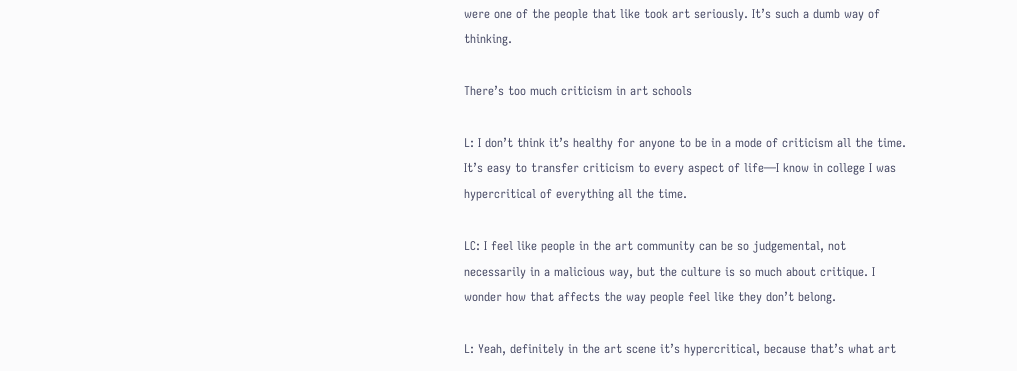were one of the people that like took art seriously. It’s such a dumb way of thinking.

There’s too much criticism in art schools

L: I don’t think it’s healthy for anyone to be in a mode of criticism all the time. It’s easy to transfer criticism to every aspect of life—I know in college I was hypercritical of everything all the time.

LC: I feel like people in the art community can be so judgemental, not necessarily in a malicious way, but the culture is so much about critique. I wonder how that affects the way people feel like they don’t belong.

L: Yeah, definitely in the art scene it’s hypercritical, because that’s what art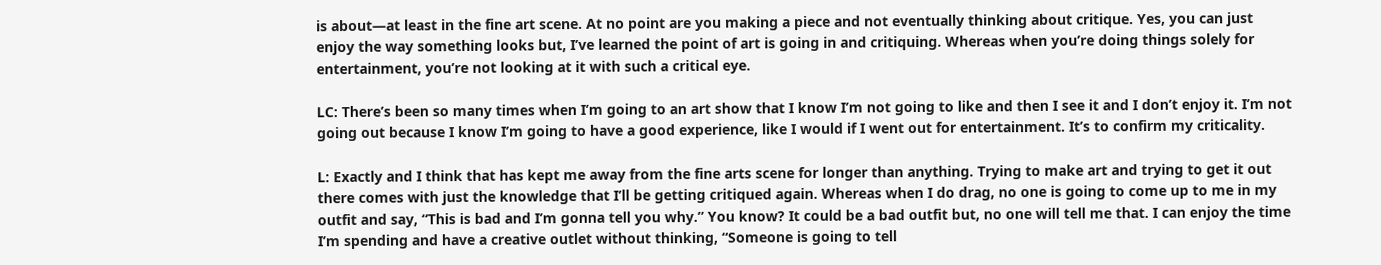is about—at least in the fine art scene. At no point are you making a piece and not eventually thinking about critique. Yes, you can just enjoy the way something looks but, I’ve learned the point of art is going in and critiquing. Whereas when you’re doing things solely for entertainment, you’re not looking at it with such a critical eye.

LC: There’s been so many times when I’m going to an art show that I know I’m not going to like and then I see it and I don’t enjoy it. I’m not going out because I know I’m going to have a good experience, like I would if I went out for entertainment. It’s to confirm my criticality.

L: Exactly and I think that has kept me away from the fine arts scene for longer than anything. Trying to make art and trying to get it out there comes with just the knowledge that I’ll be getting critiqued again. Whereas when I do drag, no one is going to come up to me in my outfit and say, “This is bad and I’m gonna tell you why.” You know? It could be a bad outfit but, no one will tell me that. I can enjoy the time I’m spending and have a creative outlet without thinking, “Someone is going to tell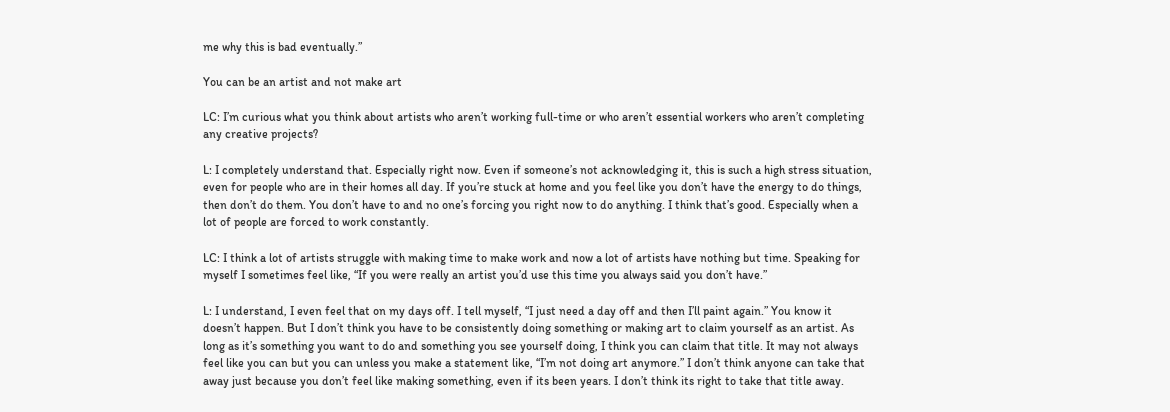me why this is bad eventually.”

You can be an artist and not make art

LC: I’m curious what you think about artists who aren’t working full-time or who aren’t essential workers who aren’t completing any creative projects?

L: I completely understand that. Especially right now. Even if someone’s not acknowledging it, this is such a high stress situation, even for people who are in their homes all day. If you’re stuck at home and you feel like you don’t have the energy to do things, then don’t do them. You don’t have to and no one’s forcing you right now to do anything. I think that’s good. Especially when a lot of people are forced to work constantly.

LC: I think a lot of artists struggle with making time to make work and now a lot of artists have nothing but time. Speaking for myself I sometimes feel like, “If you were really an artist you’d use this time you always said you don’t have.”

L: I understand, I even feel that on my days off. I tell myself, “I just need a day off and then I’ll paint again.” You know it doesn’t happen. But I don’t think you have to be consistently doing something or making art to claim yourself as an artist. As long as it’s something you want to do and something you see yourself doing, I think you can claim that title. It may not always feel like you can but you can unless you make a statement like, “I’m not doing art anymore.” I don’t think anyone can take that away just because you don’t feel like making something, even if its been years. I don’t think its right to take that title away.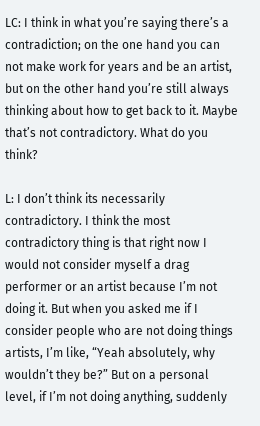LC: I think in what you’re saying there’s a contradiction; on the one hand you can not make work for years and be an artist, but on the other hand you’re still always thinking about how to get back to it. Maybe that’s not contradictory. What do you think?

L: I don’t think its necessarily contradictory. I think the most contradictory thing is that right now I would not consider myself a drag performer or an artist because I’m not doing it. But when you asked me if I consider people who are not doing things artists, I’m like, “Yeah absolutely, why wouldn’t they be?” But on a personal level, if I’m not doing anything, suddenly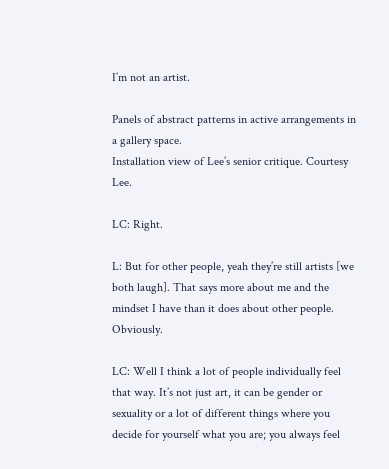I’m not an artist.

Panels of abstract patterns in active arrangements in a gallery space.
Installation view of Lee’s senior critique. Courtesy Lee.

LC: Right.

L: But for other people, yeah they’re still artists [we both laugh]. That says more about me and the mindset I have than it does about other people. Obviously.

LC: Well I think a lot of people individually feel that way. It’s not just art, it can be gender or sexuality or a lot of different things where you decide for yourself what you are; you always feel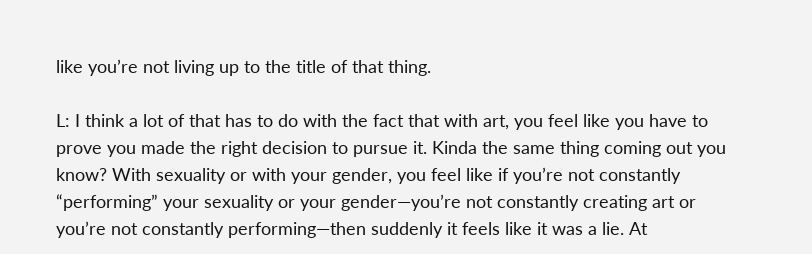like you’re not living up to the title of that thing.

L: I think a lot of that has to do with the fact that with art, you feel like you have to prove you made the right decision to pursue it. Kinda the same thing coming out you know? With sexuality or with your gender, you feel like if you’re not constantly “performing” your sexuality or your gender—you’re not constantly creating art or you’re not constantly performing—then suddenly it feels like it was a lie. At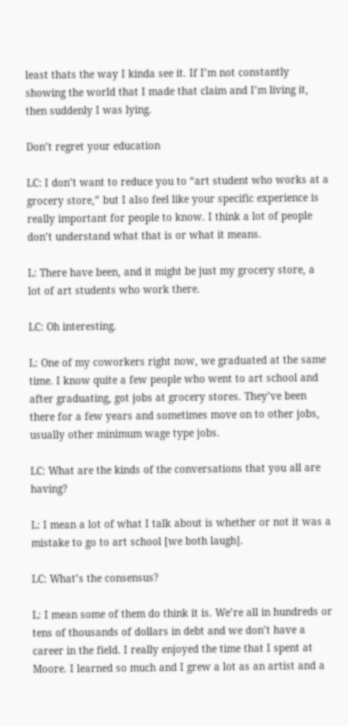least thats the way I kinda see it. If I’m not constantly showing the world that I made that claim and I’m living it, then suddenly I was lying.

Don’t regret your education

LC: I don’t want to reduce you to “art student who works at a grocery store,” but I also feel like your specific experience is really important for people to know. I think a lot of people don’t understand what that is or what it means.

L: There have been, and it might be just my grocery store, a lot of art students who work there.

LC: Oh interesting.

L: One of my coworkers right now, we graduated at the same time. I know quite a few people who went to art school and after graduating, got jobs at grocery stores. They’ve been there for a few years and sometimes move on to other jobs, usually other minimum wage type jobs.

LC: What are the kinds of the conversations that you all are having?

L: I mean a lot of what I talk about is whether or not it was a mistake to go to art school [we both laugh].

LC: What’s the consensus?

L: I mean some of them do think it is. We’re all in hundreds or tens of thousands of dollars in debt and we don’t have a career in the field. I really enjoyed the time that I spent at Moore. I learned so much and I grew a lot as an artist and a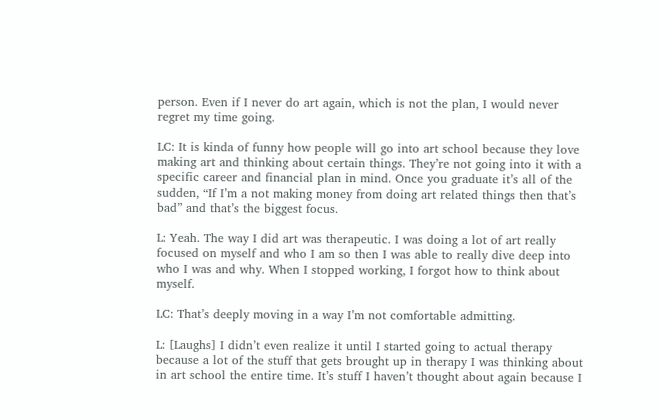person. Even if I never do art again, which is not the plan, I would never regret my time going.

LC: It is kinda of funny how people will go into art school because they love making art and thinking about certain things. They’re not going into it with a specific career and financial plan in mind. Once you graduate it’s all of the sudden, “If I’m a not making money from doing art related things then that’s bad” and that’s the biggest focus.

L: Yeah. The way I did art was therapeutic. I was doing a lot of art really focused on myself and who I am so then I was able to really dive deep into who I was and why. When I stopped working, I forgot how to think about myself.

LC: That’s deeply moving in a way I’m not comfortable admitting.

L: [Laughs] I didn’t even realize it until I started going to actual therapy because a lot of the stuff that gets brought up in therapy I was thinking about in art school the entire time. It’s stuff I haven’t thought about again because I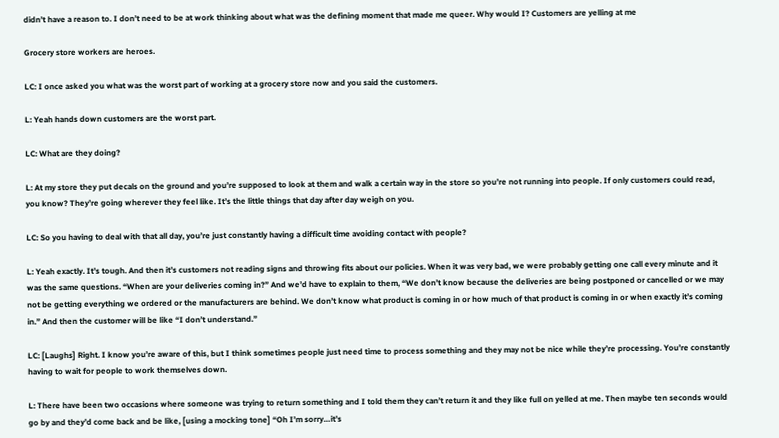didn’t have a reason to. I don’t need to be at work thinking about what was the defining moment that made me queer. Why would I? Customers are yelling at me

Grocery store workers are heroes.

LC: I once asked you what was the worst part of working at a grocery store now and you said the customers.

L: Yeah hands down customers are the worst part.

LC: What are they doing?

L: At my store they put decals on the ground and you’re supposed to look at them and walk a certain way in the store so you’re not running into people. If only customers could read, you know? They’re going wherever they feel like. It’s the little things that day after day weigh on you.

LC: So you having to deal with that all day, you’re just constantly having a difficult time avoiding contact with people?

L: Yeah exactly. It’s tough. And then it’s customers not reading signs and throwing fits about our policies. When it was very bad, we were probably getting one call every minute and it was the same questions. “When are your deliveries coming in?” And we’d have to explain to them, “We don’t know because the deliveries are being postponed or cancelled or we may not be getting everything we ordered or the manufacturers are behind. We don’t know what product is coming in or how much of that product is coming in or when exactly it’s coming in.” And then the customer will be like “I don’t understand.”

LC: [Laughs] Right. I know you’re aware of this, but I think sometimes people just need time to process something and they may not be nice while they’re processing. You’re constantly having to wait for people to work themselves down.

L: There have been two occasions where someone was trying to return something and I told them they can’t return it and they like full on yelled at me. Then maybe ten seconds would go by and they’d come back and be like, [using a mocking tone] “Oh I’m sorry…it’s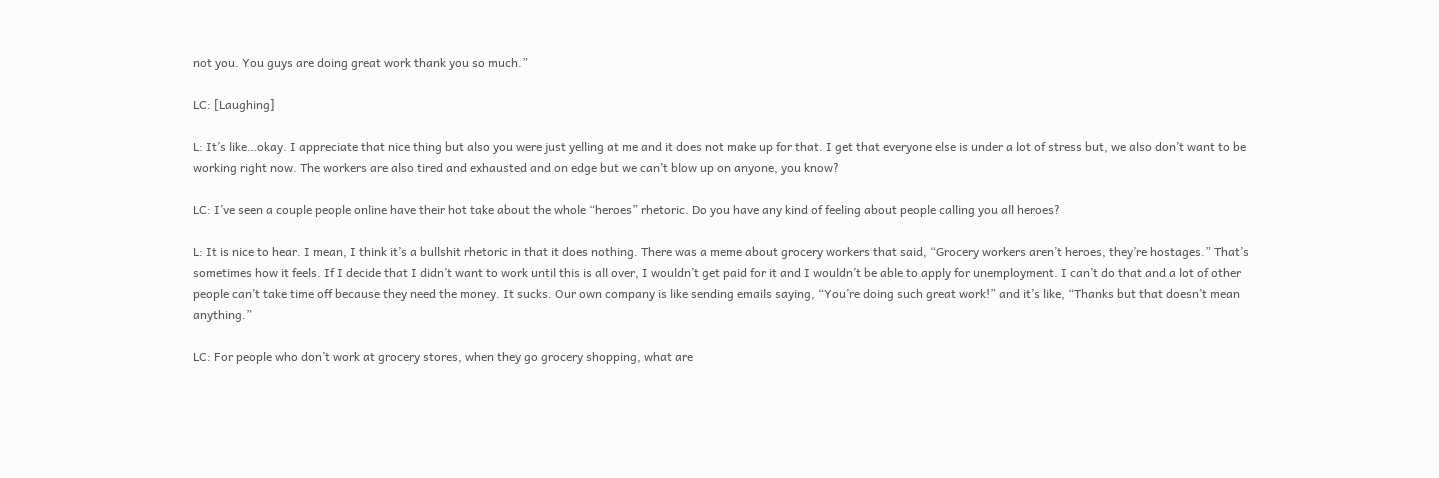not you. You guys are doing great work thank you so much.”

LC: [Laughing]

L: It’s like…okay. I appreciate that nice thing but also you were just yelling at me and it does not make up for that. I get that everyone else is under a lot of stress but, we also don’t want to be working right now. The workers are also tired and exhausted and on edge but we can’t blow up on anyone, you know?

LC: I’ve seen a couple people online have their hot take about the whole “heroes” rhetoric. Do you have any kind of feeling about people calling you all heroes?

L: It is nice to hear. I mean, I think it’s a bullshit rhetoric in that it does nothing. There was a meme about grocery workers that said, “Grocery workers aren’t heroes, they’re hostages.” That’s sometimes how it feels. If I decide that I didn’t want to work until this is all over, I wouldn’t get paid for it and I wouldn’t be able to apply for unemployment. I can’t do that and a lot of other people can’t take time off because they need the money. It sucks. Our own company is like sending emails saying, “You’re doing such great work!” and it’s like, “Thanks but that doesn’t mean anything.”

LC: For people who don’t work at grocery stores, when they go grocery shopping, what are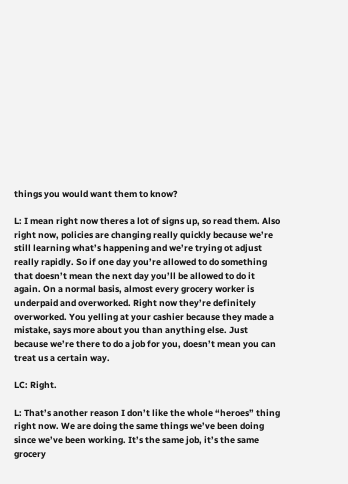things you would want them to know?

L: I mean right now theres a lot of signs up, so read them. Also right now, policies are changing really quickly because we’re still learning what’s happening and we’re trying ot adjust really rapidly. So if one day you’re allowed to do something that doesn’t mean the next day you’ll be allowed to do it again. On a normal basis, almost every grocery worker is underpaid and overworked. Right now they’re definitely overworked. You yelling at your cashier because they made a mistake, says more about you than anything else. Just because we’re there to do a job for you, doesn’t mean you can treat us a certain way.

LC: Right.

L: That’s another reason I don’t like the whole “heroes” thing right now. We are doing the same things we’ve been doing since we’ve been working. It’s the same job, it’s the same grocery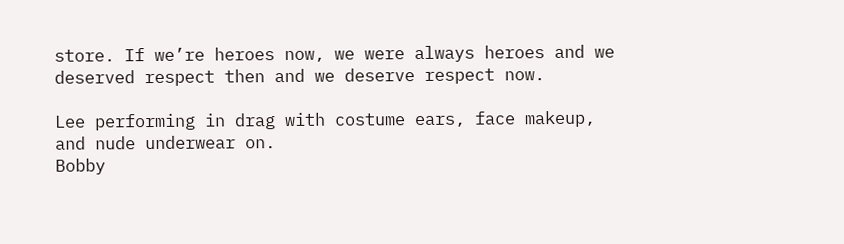store. If we’re heroes now, we were always heroes and we deserved respect then and we deserve respect now.

Lee performing in drag with costume ears, face makeup, and nude underwear on.
Bobby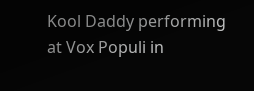Kool Daddy performing at Vox Populi in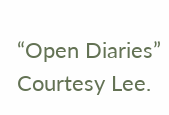“Open Diaries” Courtesy Lee.